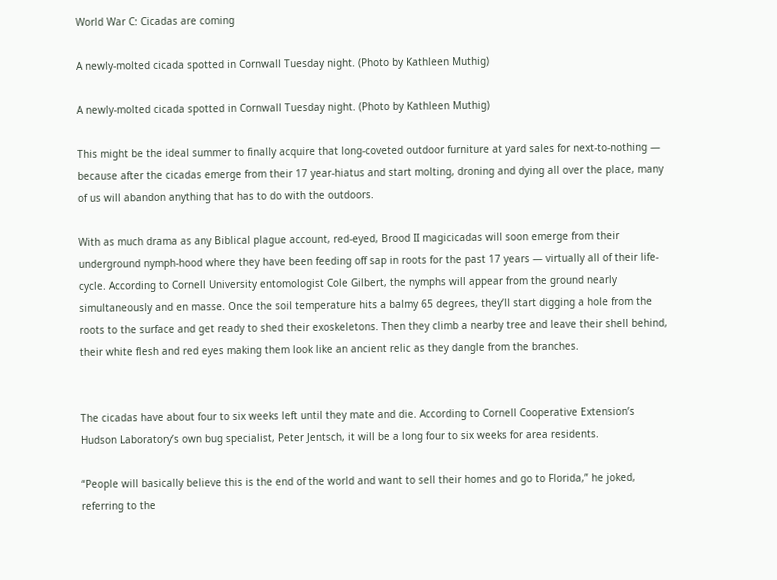World War C: Cicadas are coming

A newly-molted cicada spotted in Cornwall Tuesday night. (Photo by Kathleen Muthig)

A newly-molted cicada spotted in Cornwall Tuesday night. (Photo by Kathleen Muthig)

This might be the ideal summer to finally acquire that long-coveted outdoor furniture at yard sales for next-to-nothing — because after the cicadas emerge from their 17 year-hiatus and start molting, droning and dying all over the place, many of us will abandon anything that has to do with the outdoors.

With as much drama as any Biblical plague account, red-eyed, Brood II magicicadas will soon emerge from their underground nymph-hood where they have been feeding off sap in roots for the past 17 years — virtually all of their life-cycle. According to Cornell University entomologist Cole Gilbert, the nymphs will appear from the ground nearly simultaneously and en masse. Once the soil temperature hits a balmy 65 degrees, they’ll start digging a hole from the roots to the surface and get ready to shed their exoskeletons. Then they climb a nearby tree and leave their shell behind, their white flesh and red eyes making them look like an ancient relic as they dangle from the branches.


The cicadas have about four to six weeks left until they mate and die. According to Cornell Cooperative Extension’s Hudson Laboratory’s own bug specialist, Peter Jentsch, it will be a long four to six weeks for area residents.

“People will basically believe this is the end of the world and want to sell their homes and go to Florida,” he joked, referring to the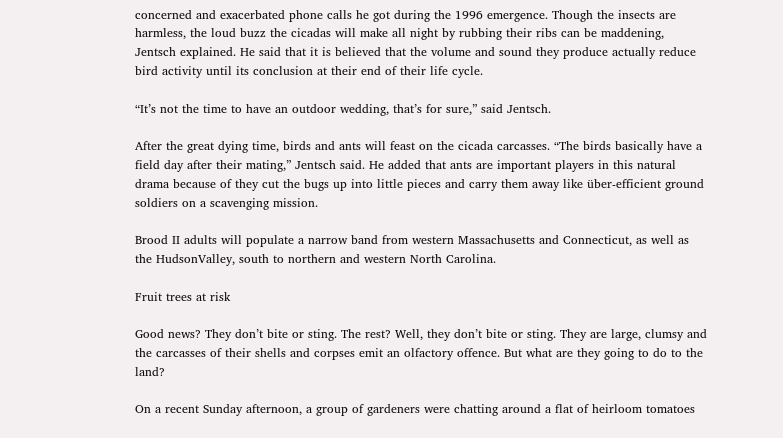concerned and exacerbated phone calls he got during the 1996 emergence. Though the insects are harmless, the loud buzz the cicadas will make all night by rubbing their ribs can be maddening, Jentsch explained. He said that it is believed that the volume and sound they produce actually reduce bird activity until its conclusion at their end of their life cycle.

“It’s not the time to have an outdoor wedding, that’s for sure,” said Jentsch.

After the great dying time, birds and ants will feast on the cicada carcasses. “The birds basically have a field day after their mating,” Jentsch said. He added that ants are important players in this natural drama because of they cut the bugs up into little pieces and carry them away like über-efficient ground soldiers on a scavenging mission.

Brood II adults will populate a narrow band from western Massachusetts and Connecticut, as well as the HudsonValley, south to northern and western North Carolina.

Fruit trees at risk

Good news? They don’t bite or sting. The rest? Well, they don’t bite or sting. They are large, clumsy and the carcasses of their shells and corpses emit an olfactory offence. But what are they going to do to the land?

On a recent Sunday afternoon, a group of gardeners were chatting around a flat of heirloom tomatoes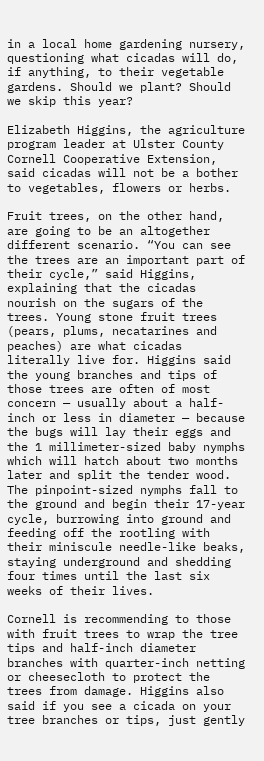in a local home gardening nursery, questioning what cicadas will do, if anything, to their vegetable gardens. Should we plant? Should we skip this year?

Elizabeth Higgins, the agriculture program leader at Ulster County Cornell Cooperative Extension, said cicadas will not be a bother to vegetables, flowers or herbs.

Fruit trees, on the other hand, are going to be an altogether different scenario. “You can see the trees are an important part of their cycle,” said Higgins, explaining that the cicadas nourish on the sugars of the trees. Young stone fruit trees (pears, plums, necatarines and peaches) are what cicadas literally live for. Higgins said the young branches and tips of those trees are often of most concern — usually about a half-inch or less in diameter — because the bugs will lay their eggs and the 1 millimeter-sized baby nymphs which will hatch about two months later and split the tender wood. The pinpoint-sized nymphs fall to the ground and begin their 17-year cycle, burrowing into ground and feeding off the rootling with their miniscule needle-like beaks, staying underground and shedding four times until the last six weeks of their lives.

Cornell is recommending to those with fruit trees to wrap the tree tips and half-inch diameter branches with quarter-inch netting or cheesecloth to protect the trees from damage. Higgins also said if you see a cicada on your tree branches or tips, just gently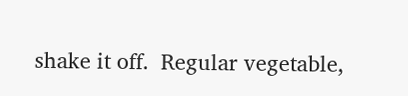shake it off.  Regular vegetable,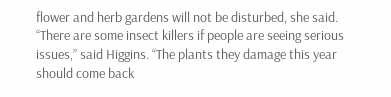flower and herb gardens will not be disturbed, she said.  “There are some insect killers if people are seeing serious issues,” said Higgins. “The plants they damage this year should come back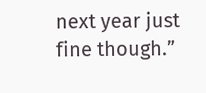next year just fine though.”